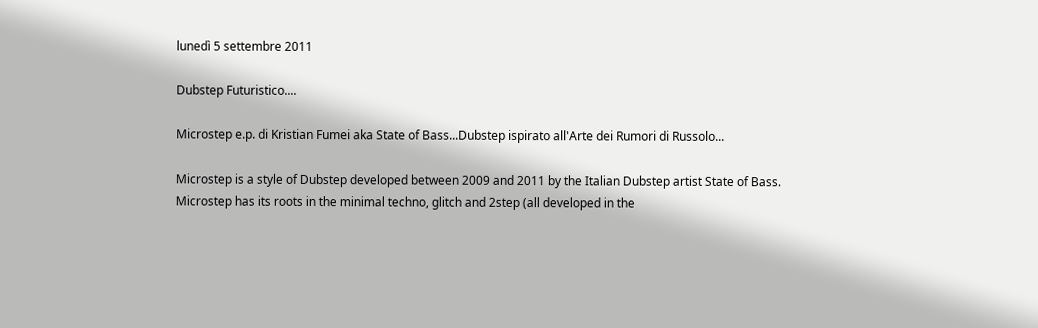lunedì 5 settembre 2011

Dubstep Futuristico....

Microstep e.p. di Kristian Fumei aka State of Bass...Dubstep ispirato all'Arte dei Rumori di Russolo...

Microstep is a style of Dubstep developed between 2009 and 2011 by the Italian Dubstep artist State of Bass.
Microstep has its roots in the minimal techno, glitch and 2step (all developed in the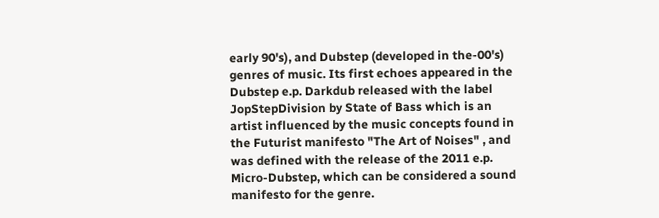early 90's), and Dubstep (developed in the-00's) genres of music. Its first echoes appeared in the Dubstep e.p. Darkdub released with the label JopStepDivision by State of Bass which is an artist influenced by the music concepts found in the Futurist manifesto "The Art of Noises" , and was defined with the release of the 2011 e.p. Micro-Dubstep, which can be considered a sound manifesto for the genre.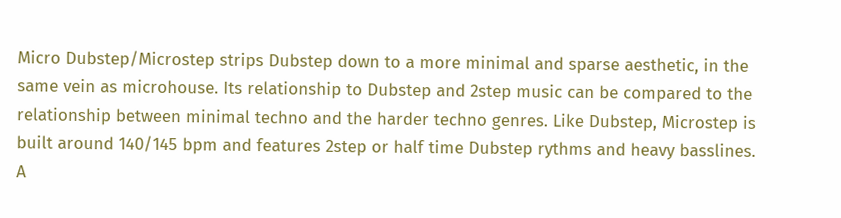Micro Dubstep/Microstep strips Dubstep down to a more minimal and sparse aesthetic, in the same vein as microhouse. Its relationship to Dubstep and 2step music can be compared to the relationship between minimal techno and the harder techno genres. Like Dubstep, Microstep is built around 140/145 bpm and features 2step or half time Dubstep rythms and heavy basslines. A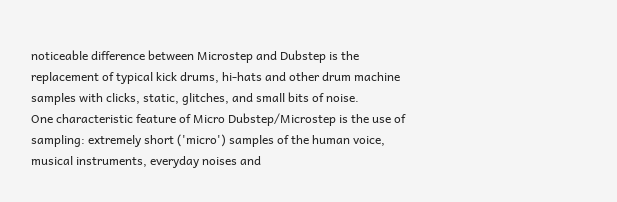noticeable difference between Microstep and Dubstep is the replacement of typical kick drums, hi-hats and other drum machine samples with clicks, static, glitches, and small bits of noise.
One characteristic feature of Micro Dubstep/Microstep is the use of sampling: extremely short ('micro') samples of the human voice, musical instruments, everyday noises and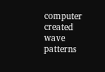computer created wave patterns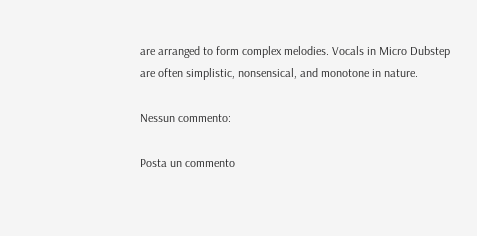are arranged to form complex melodies. Vocals in Micro Dubstep are often simplistic, nonsensical, and monotone in nature.

Nessun commento:

Posta un commento